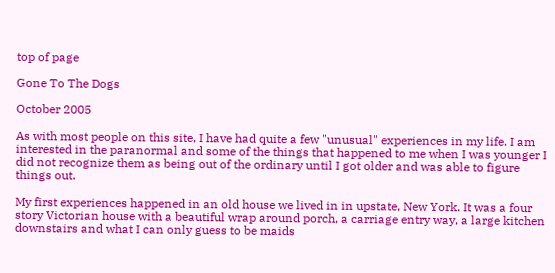top of page

Gone To The Dogs

October 2005

As with most people on this site, I have had quite a few "unusual" experiences in my life. I am interested in the paranormal and some of the things that happened to me when I was younger I did not recognize them as being out of the ordinary until I got older and was able to figure things out.

My first experiences happened in an old house we lived in in upstate, New York. It was a four story Victorian house with a beautiful wrap around porch, a carriage entry way, a large kitchen downstairs and what I can only guess to be maids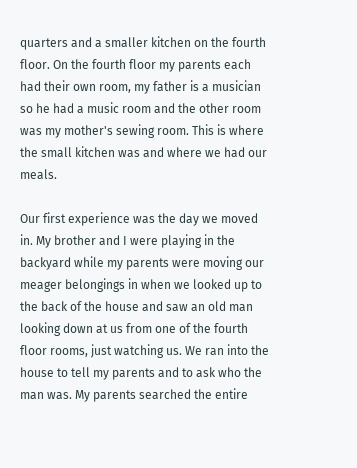quarters and a smaller kitchen on the fourth floor. On the fourth floor my parents each had their own room, my father is a musician so he had a music room and the other room was my mother's sewing room. This is where the small kitchen was and where we had our meals.

Our first experience was the day we moved in. My brother and I were playing in the backyard while my parents were moving our meager belongings in when we looked up to the back of the house and saw an old man looking down at us from one of the fourth floor rooms, just watching us. We ran into the house to tell my parents and to ask who the man was. My parents searched the entire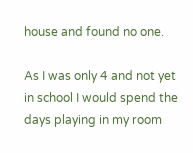house and found no one.

As I was only 4 and not yet in school I would spend the days playing in my room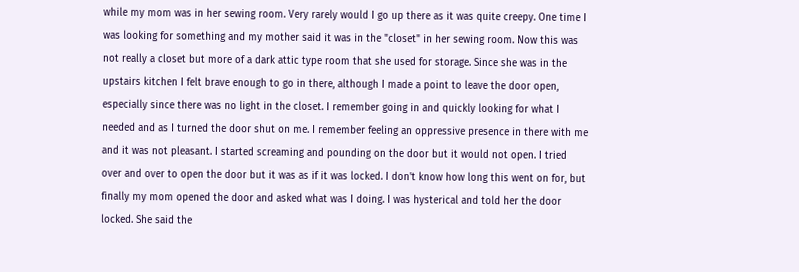while my mom was in her sewing room. Very rarely would I go up there as it was quite creepy. One time I was looking for something and my mother said it was in the "closet" in her sewing room. Now this was not really a closet but more of a dark attic type room that she used for storage. Since she was in the upstairs kitchen I felt brave enough to go in there, although I made a point to leave the door open, especially since there was no light in the closet. I remember going in and quickly looking for what I needed and as I turned the door shut on me. I remember feeling an oppressive presence in there with me and it was not pleasant. I started screaming and pounding on the door but it would not open. I tried over and over to open the door but it was as if it was locked. I don't know how long this went on for, but finally my mom opened the door and asked what was I doing. I was hysterical and told her the door locked. She said the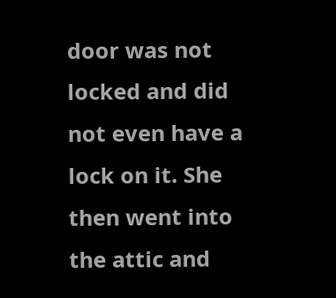door was not locked and did not even have a lock on it. She then went into the attic and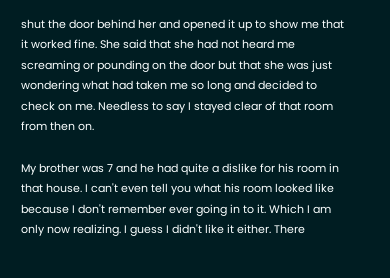shut the door behind her and opened it up to show me that it worked fine. She said that she had not heard me screaming or pounding on the door but that she was just wondering what had taken me so long and decided to check on me. Needless to say I stayed clear of that room from then on.

My brother was 7 and he had quite a dislike for his room in that house. I can't even tell you what his room looked like because I don't remember ever going in to it. Which I am only now realizing. I guess I didn't like it either. There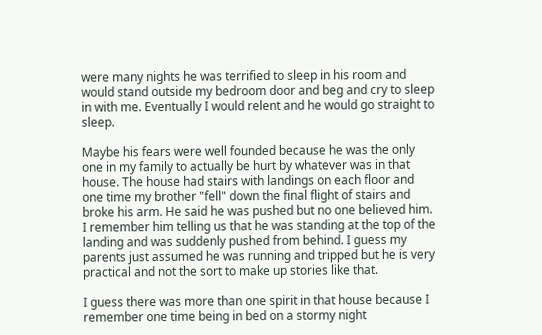were many nights he was terrified to sleep in his room and would stand outside my bedroom door and beg and cry to sleep in with me. Eventually I would relent and he would go straight to sleep.

Maybe his fears were well founded because he was the only one in my family to actually be hurt by whatever was in that house. The house had stairs with landings on each floor and one time my brother "fell" down the final flight of stairs and broke his arm. He said he was pushed but no one believed him. I remember him telling us that he was standing at the top of the landing and was suddenly pushed from behind. I guess my parents just assumed he was running and tripped but he is very practical and not the sort to make up stories like that.

I guess there was more than one spirit in that house because I remember one time being in bed on a stormy night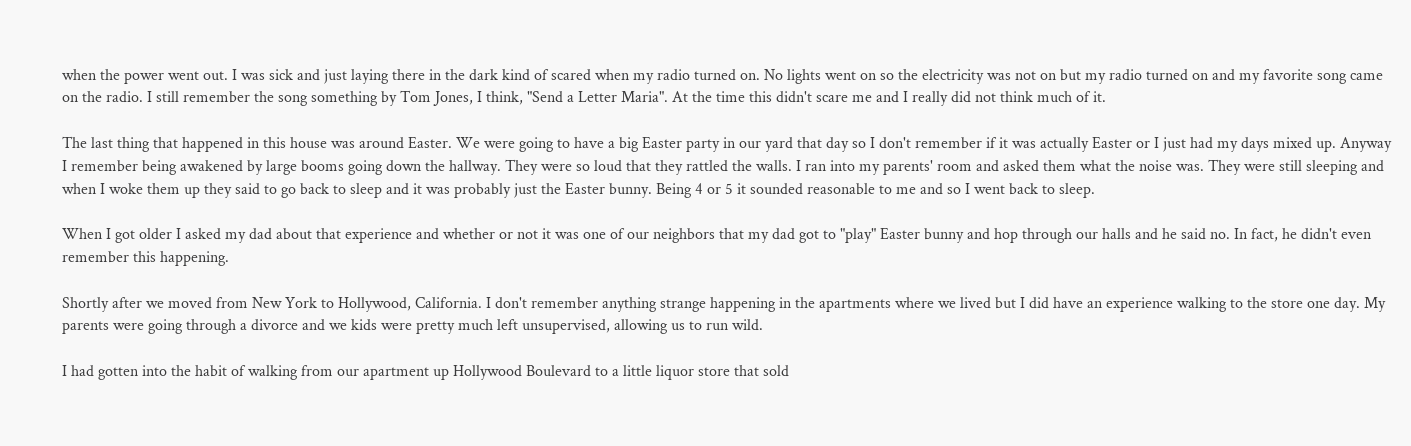when the power went out. I was sick and just laying there in the dark kind of scared when my radio turned on. No lights went on so the electricity was not on but my radio turned on and my favorite song came on the radio. I still remember the song something by Tom Jones, I think, "Send a Letter Maria". At the time this didn't scare me and I really did not think much of it.

The last thing that happened in this house was around Easter. We were going to have a big Easter party in our yard that day so I don't remember if it was actually Easter or I just had my days mixed up. Anyway I remember being awakened by large booms going down the hallway. They were so loud that they rattled the walls. I ran into my parents' room and asked them what the noise was. They were still sleeping and when I woke them up they said to go back to sleep and it was probably just the Easter bunny. Being 4 or 5 it sounded reasonable to me and so I went back to sleep.

When I got older I asked my dad about that experience and whether or not it was one of our neighbors that my dad got to "play" Easter bunny and hop through our halls and he said no. In fact, he didn't even remember this happening.

Shortly after we moved from New York to Hollywood, California. I don't remember anything strange happening in the apartments where we lived but I did have an experience walking to the store one day. My parents were going through a divorce and we kids were pretty much left unsupervised, allowing us to run wild.

I had gotten into the habit of walking from our apartment up Hollywood Boulevard to a little liquor store that sold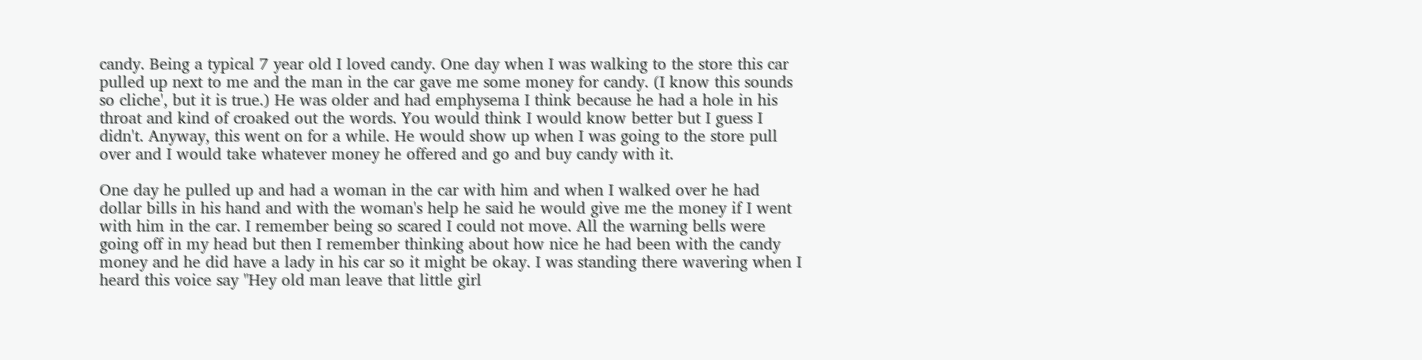candy. Being a typical 7 year old I loved candy. One day when I was walking to the store this car pulled up next to me and the man in the car gave me some money for candy. (I know this sounds so cliche', but it is true.) He was older and had emphysema I think because he had a hole in his throat and kind of croaked out the words. You would think I would know better but I guess I didn't. Anyway, this went on for a while. He would show up when I was going to the store pull over and I would take whatever money he offered and go and buy candy with it.

One day he pulled up and had a woman in the car with him and when I walked over he had dollar bills in his hand and with the woman's help he said he would give me the money if I went with him in the car. I remember being so scared I could not move. All the warning bells were going off in my head but then I remember thinking about how nice he had been with the candy money and he did have a lady in his car so it might be okay. I was standing there wavering when I heard this voice say "Hey old man leave that little girl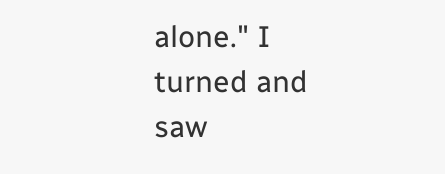alone." I turned and saw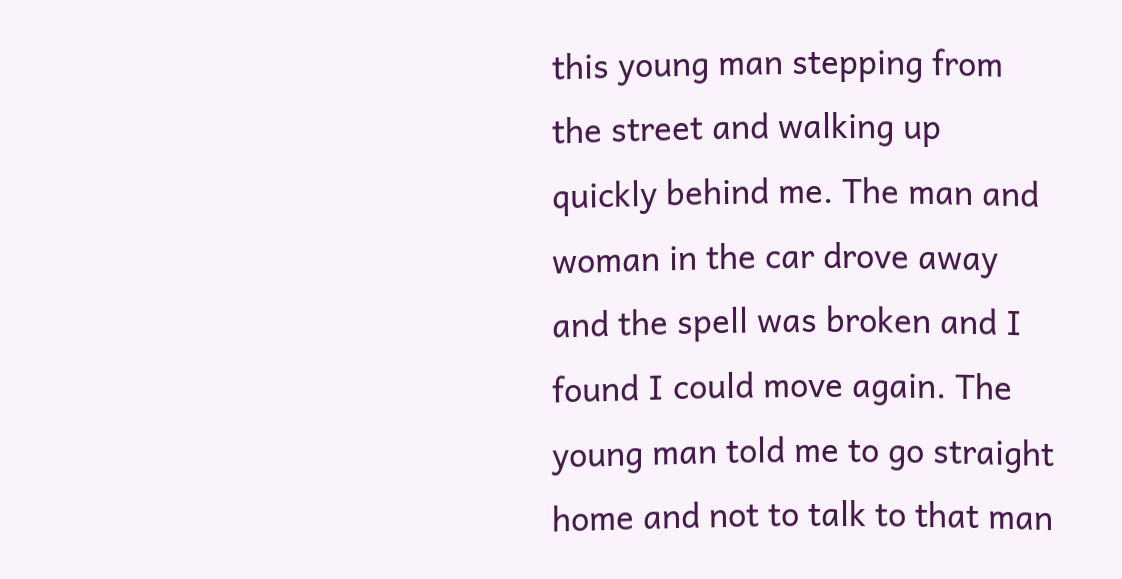this young man stepping from the street and walking up quickly behind me. The man and woman in the car drove away and the spell was broken and I found I could move again. The young man told me to go straight home and not to talk to that man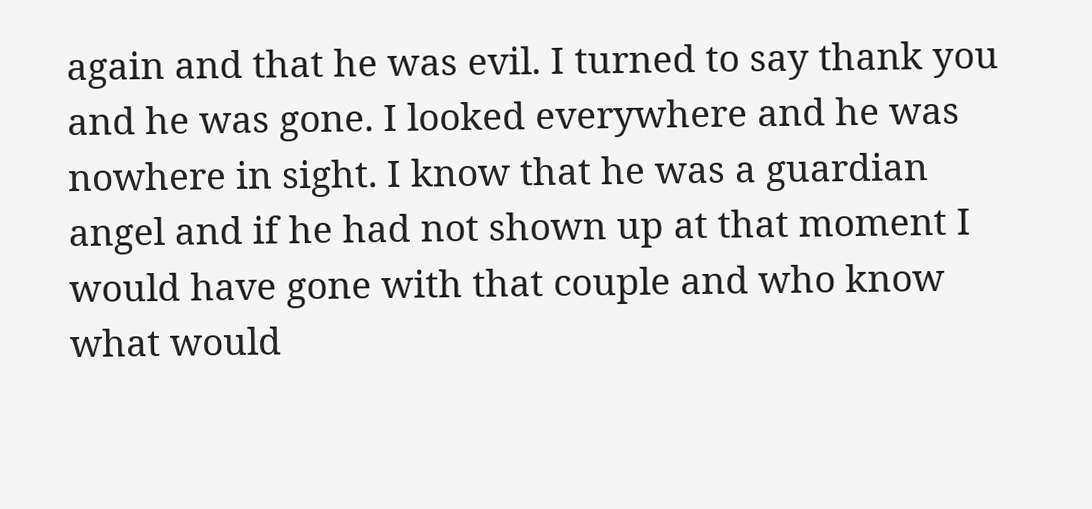again and that he was evil. I turned to say thank you and he was gone. I looked everywhere and he was nowhere in sight. I know that he was a guardian angel and if he had not shown up at that moment I would have gone with that couple and who know what would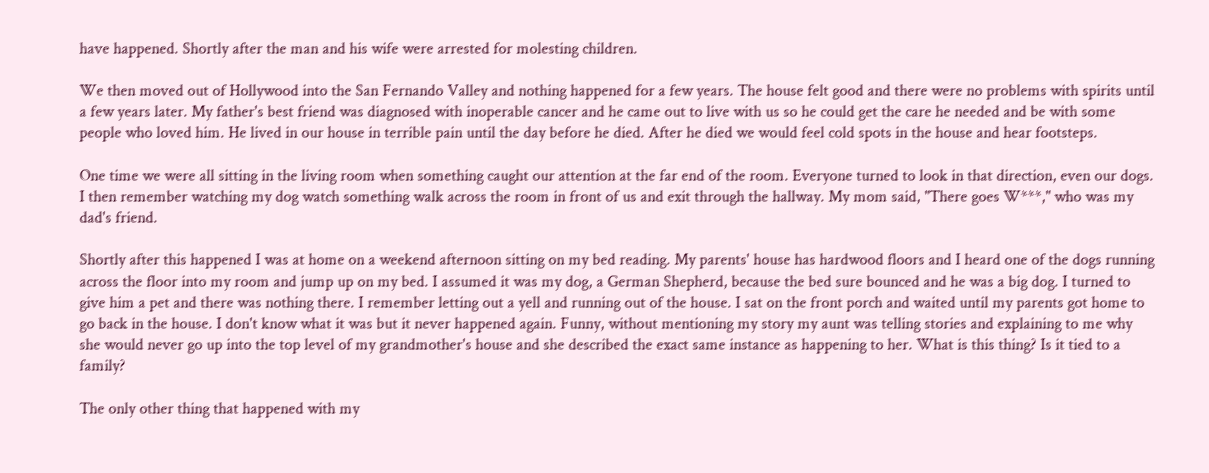have happened. Shortly after the man and his wife were arrested for molesting children.

We then moved out of Hollywood into the San Fernando Valley and nothing happened for a few years. The house felt good and there were no problems with spirits until a few years later. My father's best friend was diagnosed with inoperable cancer and he came out to live with us so he could get the care he needed and be with some people who loved him. He lived in our house in terrible pain until the day before he died. After he died we would feel cold spots in the house and hear footsteps.

One time we were all sitting in the living room when something caught our attention at the far end of the room. Everyone turned to look in that direction, even our dogs. I then remember watching my dog watch something walk across the room in front of us and exit through the hallway. My mom said, "There goes W***," who was my dad's friend.

Shortly after this happened I was at home on a weekend afternoon sitting on my bed reading. My parents' house has hardwood floors and I heard one of the dogs running across the floor into my room and jump up on my bed. I assumed it was my dog, a German Shepherd, because the bed sure bounced and he was a big dog. I turned to give him a pet and there was nothing there. I remember letting out a yell and running out of the house. I sat on the front porch and waited until my parents got home to go back in the house. I don't know what it was but it never happened again. Funny, without mentioning my story my aunt was telling stories and explaining to me why she would never go up into the top level of my grandmother's house and she described the exact same instance as happening to her. What is this thing? Is it tied to a family?

The only other thing that happened with my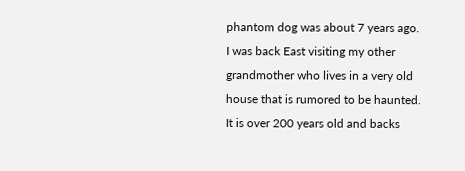phantom dog was about 7 years ago. I was back East visiting my other grandmother who lives in a very old house that is rumored to be haunted. It is over 200 years old and backs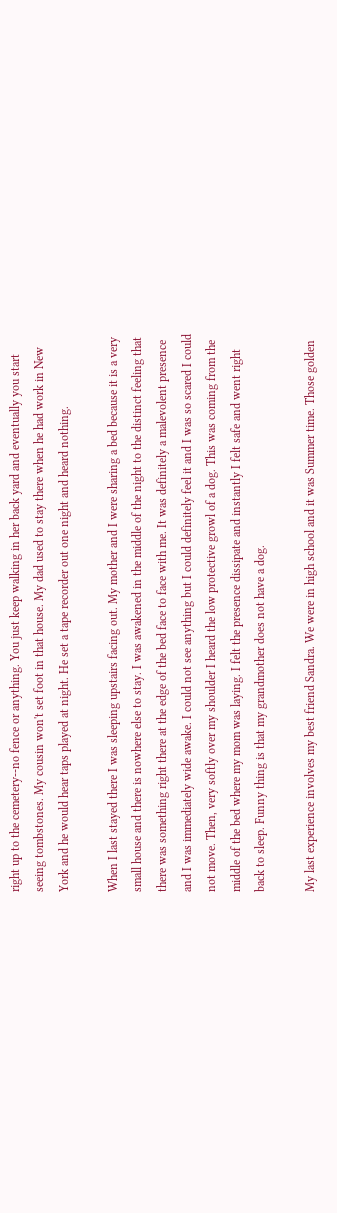right up to the cemetery--no fence or anything. You just keep walking in her back yard and eventually you start seeing tombstones. My cousin won't set foot in that house. My dad used to stay there when he had work in New York and he would hear taps played at night. He set a tape recorder out one night and heard nothing.

When I last stayed there I was sleeping upstairs facing out. My mother and I were sharing a bed because it is a very small house and there is nowhere else to stay. I was awakened in the middle of the night to the distinct feeling that there was something right there at the edge of the bed face to face with me. It was definitely a malevolent presence and I was immediately wide awake. I could not see anything but I could definitely feel it and I was so scared I could not move. Then, very softly over my shoulder I heard the low protective growl of a dog. This was coming from the middle of the bed where my mom was laying. I felt the presence dissipate and instantly I felt safe and went right back to sleep. Funny thing is that my grandmother does not have a dog.

My last experience involves my best friend Sandra. We were in high school and it was Summer time. Those golden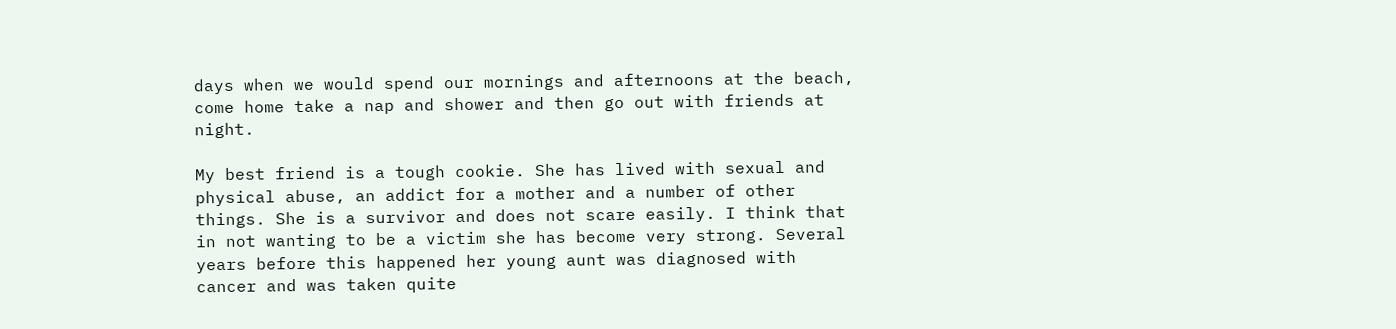days when we would spend our mornings and afternoons at the beach, come home take a nap and shower and then go out with friends at night.

My best friend is a tough cookie. She has lived with sexual and physical abuse, an addict for a mother and a number of other things. She is a survivor and does not scare easily. I think that in not wanting to be a victim she has become very strong. Several years before this happened her young aunt was diagnosed with cancer and was taken quite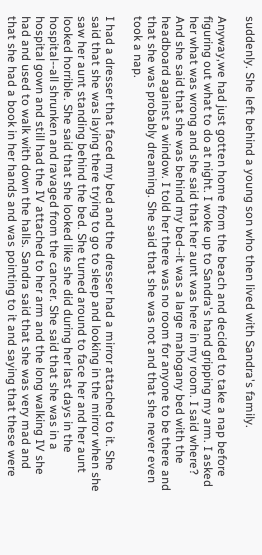suddenly. She left behind a young son who then lived with Sandra's family.

Anyway,we had just gotten home from the beach and decided to take a nap before figuring out what to do at night. I woke up to Sandra's hand gripping my arm. I asked her what was wrong and she said that her aunt was here in my room. I said where? And she said that she was behind my bed--it was a large mahogany bed with the headboard against a window. I told her there was no room for anyone to be there and that she was probably dreaming. She said that she was not and that she never even took a nap.

I had a dresser that faced my bed and the dresser had a mirror attached to it. She said that she was laying there trying to go to sleep and looking in the mirror when she saw her aunt standing behind the bed. She turned around to face her and her aunt looked horrible. She said that she looked like she did during her last days in the hospital--all shrunken and ravaged from the cancer. She said that she was in a hospital gown and still had the IV attached to her arm and the long walking IV she had and used to walk with down the halls. Sandra said that she was very mad and that she had a book in her hands and was pointing to it and saying that these were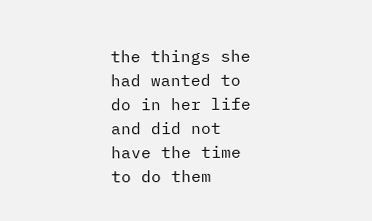the things she had wanted to do in her life and did not have the time to do them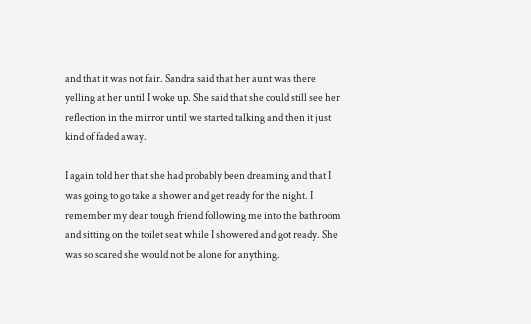and that it was not fair. Sandra said that her aunt was there yelling at her until I woke up. She said that she could still see her reflection in the mirror until we started talking and then it just kind of faded away.

I again told her that she had probably been dreaming and that I was going to go take a shower and get ready for the night. I remember my dear tough friend following me into the bathroom and sitting on the toilet seat while I showered and got ready. She was so scared she would not be alone for anything.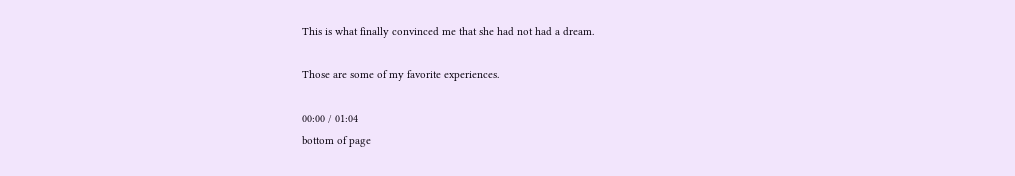This is what finally convinced me that she had not had a dream.

Those are some of my favorite experiences.

00:00 / 01:04
bottom of page